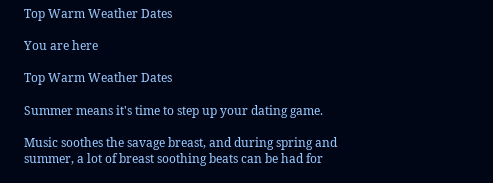Top Warm Weather Dates

You are here

Top Warm Weather Dates

Summer means it's time to step up your dating game.

Music soothes the savage breast, and during spring and summer, a lot of breast soothing beats can be had for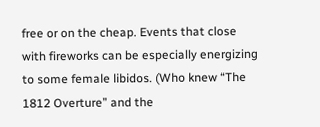free or on the cheap. Events that close with fireworks can be especially energizing to some female libidos. (Who knew “The 1812 Overture” and the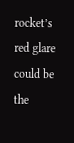rocket’s red glare could be the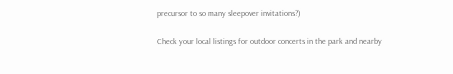precursor to so many sleepover invitations?)

Check your local listings for outdoor concerts in the park and nearby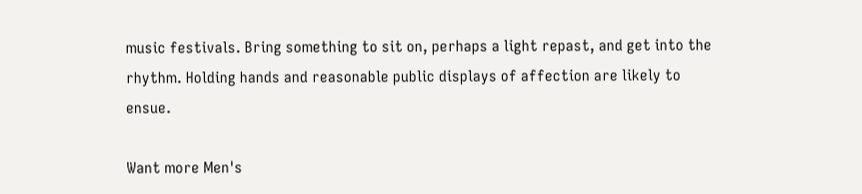music festivals. Bring something to sit on, perhaps a light repast, and get into the rhythm. Holding hands and reasonable public displays of affection are likely to ensue.

Want more Men's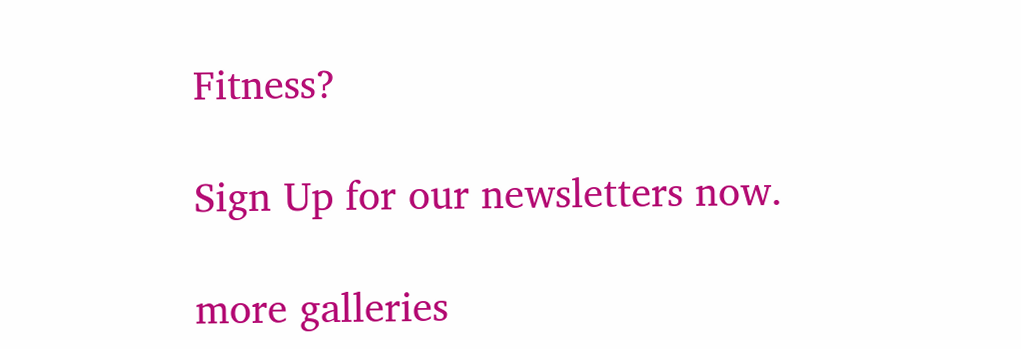Fitness?

Sign Up for our newsletters now.

more galleries